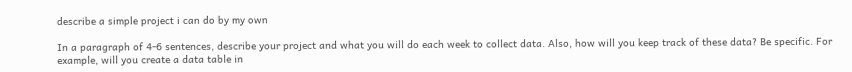describe a simple project i can do by my own

In a paragraph of 4-6 sentences, describe your project and what you will do each week to collect data. Also, how will you keep track of these data? Be specific. For example, will you create a data table in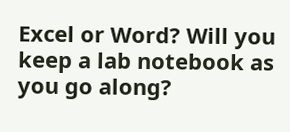Excel or Word? Will you keep a lab notebook as you go along?